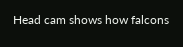Head cam shows how falcons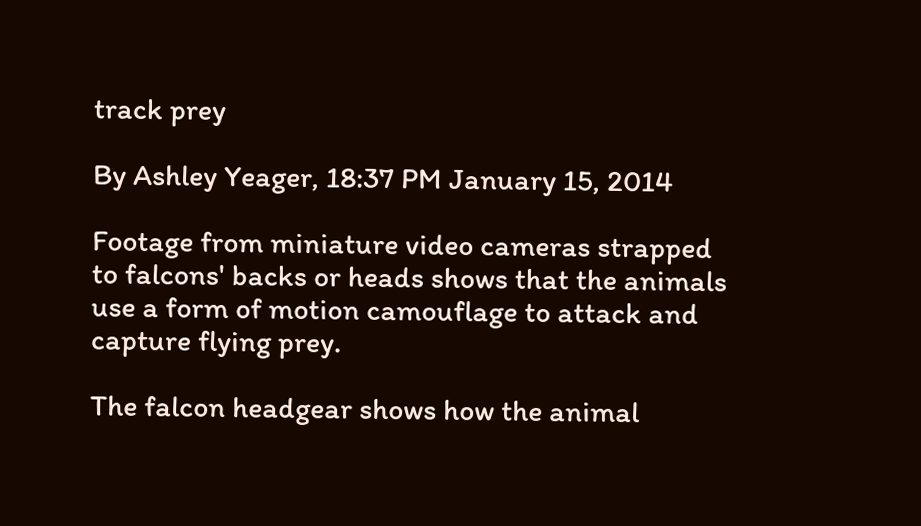track prey

By Ashley Yeager, 18:37 PM January 15, 2014

Footage from miniature video cameras strapped to falcons' backs or heads shows that the animals use a form of motion camouflage to attack and capture flying prey.

The falcon headgear shows how the animal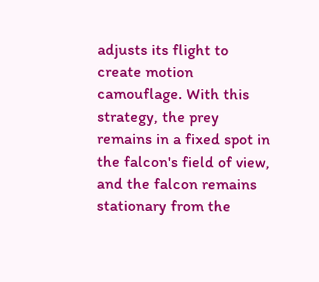adjusts its flight to create motion camouflage. With this strategy, the prey remains in a fixed spot in the falcon's field of view, and the falcon remains stationary from the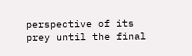perspective of its prey until the final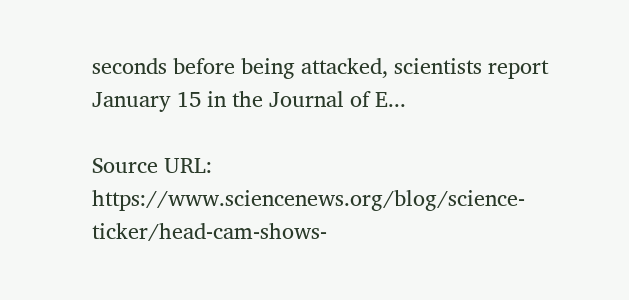seconds before being attacked, scientists report January 15 in the Journal of E...

Source URL: https://www.sciencenews.org/blog/science-ticker/head-cam-shows-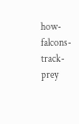how-falcons-track-prey